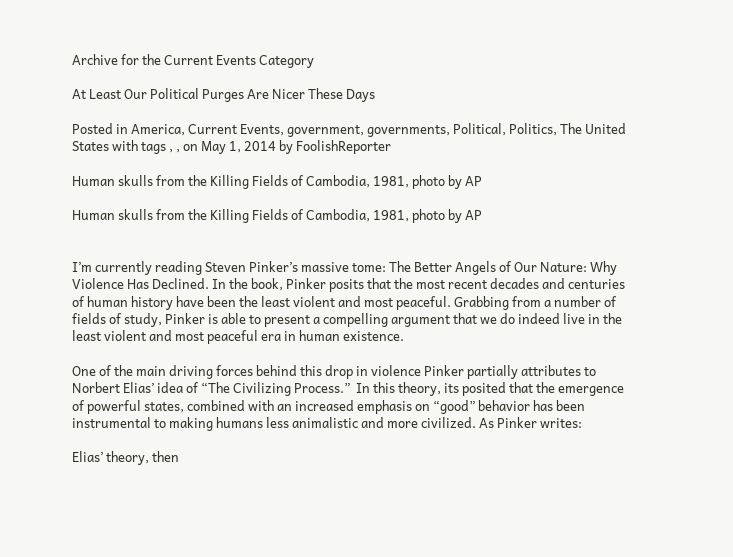Archive for the Current Events Category

At Least Our Political Purges Are Nicer These Days

Posted in America, Current Events, government, governments, Political, Politics, The United States with tags , , on May 1, 2014 by FoolishReporter

Human skulls from the Killing Fields of Cambodia, 1981, photo by AP

Human skulls from the Killing Fields of Cambodia, 1981, photo by AP


I’m currently reading Steven Pinker’s massive tome: The Better Angels of Our Nature: Why Violence Has Declined. In the book, Pinker posits that the most recent decades and centuries of human history have been the least violent and most peaceful. Grabbing from a number of fields of study, Pinker is able to present a compelling argument that we do indeed live in the least violent and most peaceful era in human existence.

One of the main driving forces behind this drop in violence Pinker partially attributes to Norbert Elias’ idea of “The Civilizing Process.”  In this theory, its posited that the emergence of powerful states, combined with an increased emphasis on “good” behavior has been instrumental to making humans less animalistic and more civilized. As Pinker writes:

Elias’ theory, then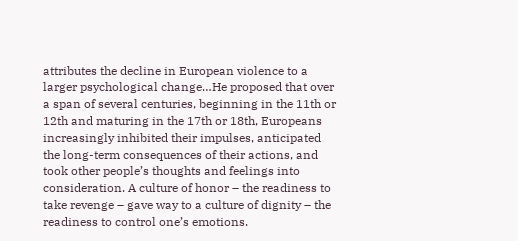attributes the decline in European violence to a larger psychological change…He proposed that over a span of several centuries, beginning in the 11th or 12th and maturing in the 17th or 18th, Europeans increasingly inhibited their impulses, anticipated the long-term consequences of their actions, and took other people’s thoughts and feelings into consideration. A culture of honor – the readiness to take revenge – gave way to a culture of dignity – the readiness to control one’s emotions.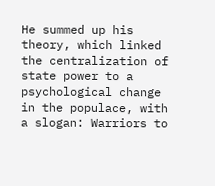He summed up his theory, which linked the centralization of state power to a psychological change in the populace, with a slogan: Warriors to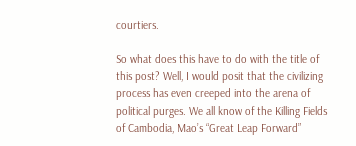courtiers.

So what does this have to do with the title of this post? Well, I would posit that the civilizing process has even creeped into the arena of political purges. We all know of the Killing Fields of Cambodia, Mao’s “Great Leap Forward”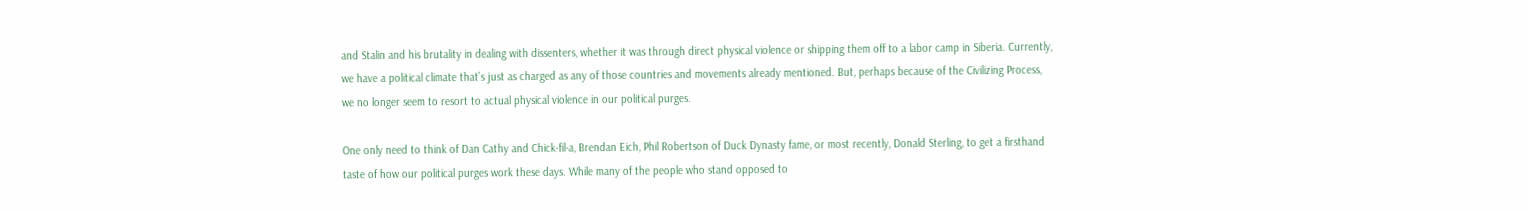and Stalin and his brutality in dealing with dissenters, whether it was through direct physical violence or shipping them off to a labor camp in Siberia. Currently, we have a political climate that’s just as charged as any of those countries and movements already mentioned. But, perhaps because of the Civilizing Process, we no longer seem to resort to actual physical violence in our political purges.

One only need to think of Dan Cathy and Chick-fil-a, Brendan Eich, Phil Robertson of Duck Dynasty fame, or most recently, Donald Sterling, to get a firsthand taste of how our political purges work these days. While many of the people who stand opposed to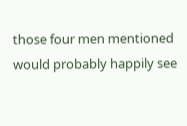those four men mentioned would probably happily see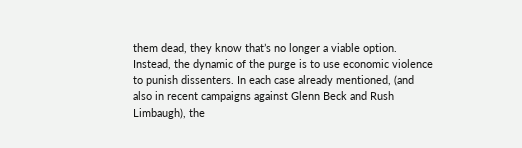them dead, they know that’s no longer a viable option. Instead, the dynamic of the purge is to use economic violence to punish dissenters. In each case already mentioned, (and also in recent campaigns against Glenn Beck and Rush Limbaugh), the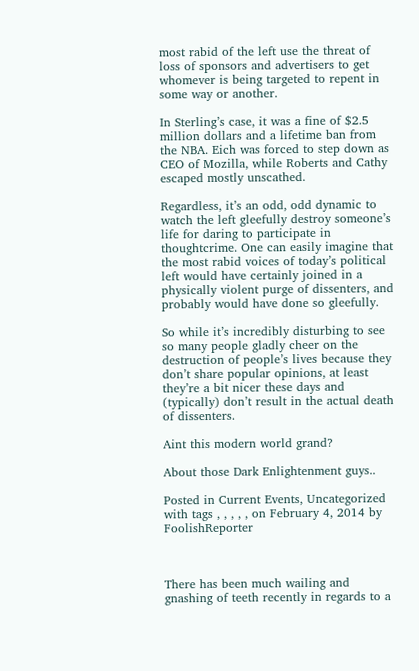most rabid of the left use the threat of loss of sponsors and advertisers to get whomever is being targeted to repent in some way or another.

In Sterling’s case, it was a fine of $2.5 million dollars and a lifetime ban from the NBA. Eich was forced to step down as CEO of Mozilla, while Roberts and Cathy escaped mostly unscathed.

Regardless, it’s an odd, odd dynamic to watch the left gleefully destroy someone’s life for daring to participate in thoughtcrime. One can easily imagine that the most rabid voices of today’s political left would have certainly joined in a physically violent purge of dissenters, and probably would have done so gleefully.

So while it’s incredibly disturbing to see so many people gladly cheer on the destruction of people’s lives because they don’t share popular opinions, at least they’re a bit nicer these days and (typically) don’t result in the actual death of dissenters.

Aint this modern world grand?

About those Dark Enlightenment guys..

Posted in Current Events, Uncategorized with tags , , , , , on February 4, 2014 by FoolishReporter



There has been much wailing and gnashing of teeth recently in regards to a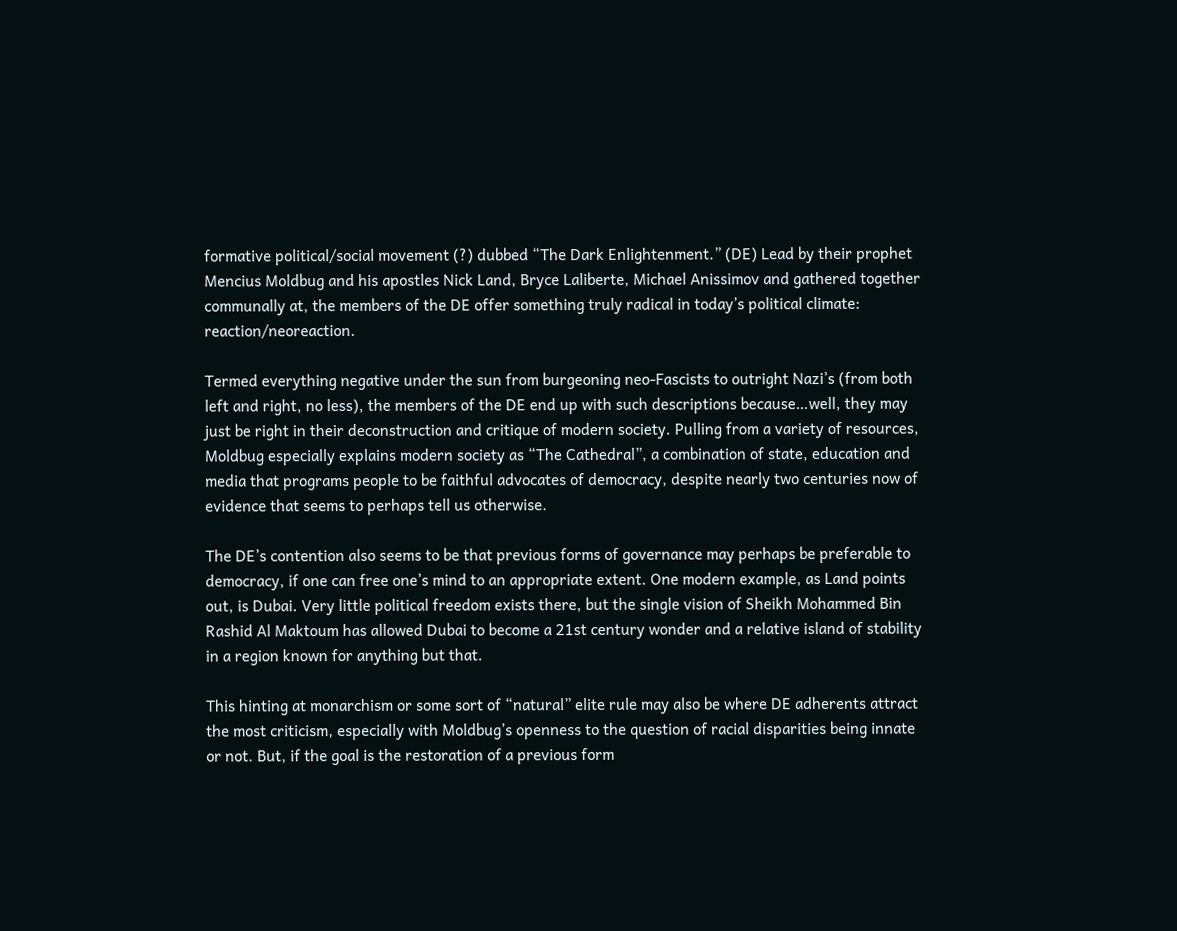formative political/social movement (?) dubbed “The Dark Enlightenment.” (DE) Lead by their prophet Mencius Moldbug and his apostles Nick Land, Bryce Laliberte, Michael Anissimov and gathered together communally at, the members of the DE offer something truly radical in today’s political climate: reaction/neoreaction.

Termed everything negative under the sun from burgeoning neo-Fascists to outright Nazi’s (from both left and right, no less), the members of the DE end up with such descriptions because…well, they may just be right in their deconstruction and critique of modern society. Pulling from a variety of resources, Moldbug especially explains modern society as “The Cathedral”, a combination of state, education and media that programs people to be faithful advocates of democracy, despite nearly two centuries now of evidence that seems to perhaps tell us otherwise.

The DE’s contention also seems to be that previous forms of governance may perhaps be preferable to democracy, if one can free one’s mind to an appropriate extent. One modern example, as Land points out, is Dubai. Very little political freedom exists there, but the single vision of Sheikh Mohammed Bin Rashid Al Maktoum has allowed Dubai to become a 21st century wonder and a relative island of stability in a region known for anything but that.

This hinting at monarchism or some sort of “natural” elite rule may also be where DE adherents attract the most criticism, especially with Moldbug’s openness to the question of racial disparities being innate or not. But, if the goal is the restoration of a previous form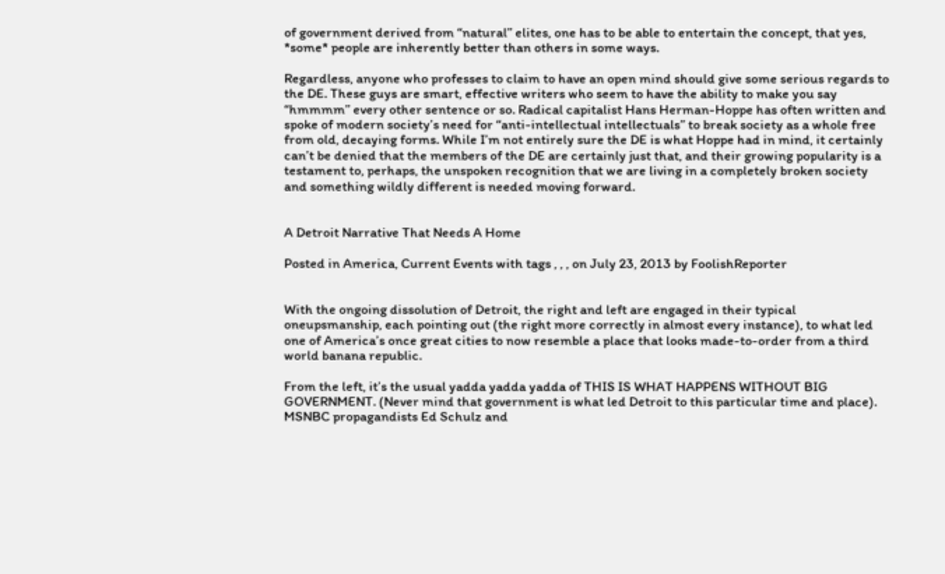of government derived from “natural” elites, one has to be able to entertain the concept, that yes, *some* people are inherently better than others in some ways.

Regardless, anyone who professes to claim to have an open mind should give some serious regards to the DE. These guys are smart, effective writers who seem to have the ability to make you say “hmmmm” every other sentence or so. Radical capitalist Hans Herman-Hoppe has often written and spoke of modern society’s need for “anti-intellectual intellectuals” to break society as a whole free from old, decaying forms. While I’m not entirely sure the DE is what Hoppe had in mind, it certainly can’t be denied that the members of the DE are certainly just that, and their growing popularity is a testament to, perhaps, the unspoken recognition that we are living in a completely broken society and something wildly different is needed moving forward.


A Detroit Narrative That Needs A Home

Posted in America, Current Events with tags , , , on July 23, 2013 by FoolishReporter


With the ongoing dissolution of Detroit, the right and left are engaged in their typical oneupsmanship, each pointing out (the right more correctly in almost every instance), to what led one of America’s once great cities to now resemble a place that looks made-to-order from a third world banana republic.

From the left, it’s the usual yadda yadda yadda of THIS IS WHAT HAPPENS WITHOUT BIG GOVERNMENT. (Never mind that government is what led Detroit to this particular time and place). MSNBC propagandists Ed Schulz and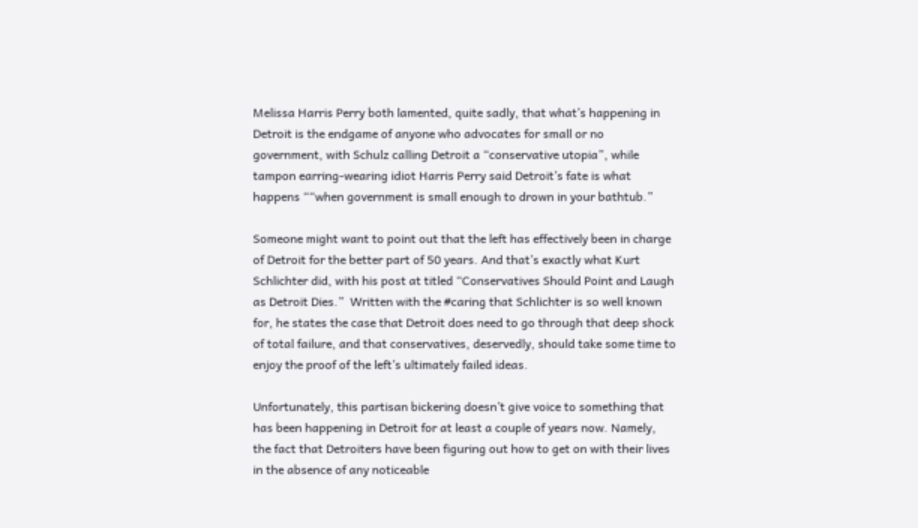Melissa Harris Perry both lamented, quite sadly, that what’s happening in Detroit is the endgame of anyone who advocates for small or no government, with Schulz calling Detroit a “conservative utopia”, while tampon earring-wearing idiot Harris Perry said Detroit’s fate is what happens ““when government is small enough to drown in your bathtub.”

Someone might want to point out that the left has effectively been in charge of Detroit for the better part of 50 years. And that’s exactly what Kurt Schlichter did, with his post at titled “Conservatives Should Point and Laugh as Detroit Dies.”  Written with the #caring that Schlichter is so well known for, he states the case that Detroit does need to go through that deep shock of total failure, and that conservatives, deservedly, should take some time to enjoy the proof of the left’s ultimately failed ideas.

Unfortunately, this partisan bickering doesn’t give voice to something that has been happening in Detroit for at least a couple of years now. Namely, the fact that Detroiters have been figuring out how to get on with their lives in the absence of any noticeable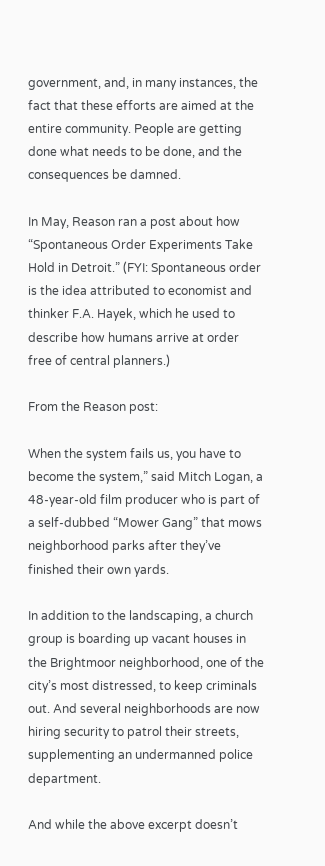government, and, in many instances, the fact that these efforts are aimed at the entire community. People are getting done what needs to be done, and the consequences be damned.

In May, Reason ran a post about how “Spontaneous Order Experiments Take Hold in Detroit.” (FYI: Spontaneous order is the idea attributed to economist and thinker F.A. Hayek, which he used to describe how humans arrive at order free of central planners.)

From the Reason post:

When the system fails us, you have to become the system,” said Mitch Logan, a 48-year-old film producer who is part of a self-dubbed “Mower Gang” that mows neighborhood parks after they’ve finished their own yards.

In addition to the landscaping, a church group is boarding up vacant houses in the Brightmoor neighborhood, one of the city’s most distressed, to keep criminals out. And several neighborhoods are now hiring security to patrol their streets, supplementing an undermanned police department.

And while the above excerpt doesn’t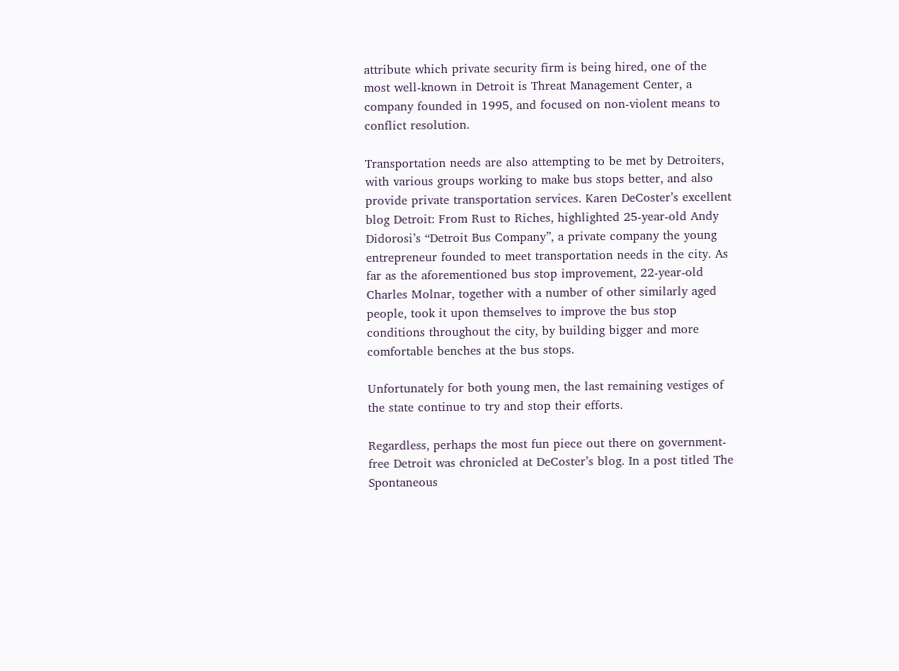attribute which private security firm is being hired, one of the most well-known in Detroit is Threat Management Center, a company founded in 1995, and focused on non-violent means to conflict resolution.

Transportation needs are also attempting to be met by Detroiters, with various groups working to make bus stops better, and also provide private transportation services. Karen DeCoster’s excellent blog Detroit: From Rust to Riches, highlighted 25-year-old Andy Didorosi’s “Detroit Bus Company”, a private company the young entrepreneur founded to meet transportation needs in the city. As far as the aforementioned bus stop improvement, 22-year-old Charles Molnar, together with a number of other similarly aged people, took it upon themselves to improve the bus stop conditions throughout the city, by building bigger and more comfortable benches at the bus stops.

Unfortunately for both young men, the last remaining vestiges of the state continue to try and stop their efforts.

Regardless, perhaps the most fun piece out there on government-free Detroit was chronicled at DeCoster’s blog. In a post titled The Spontaneous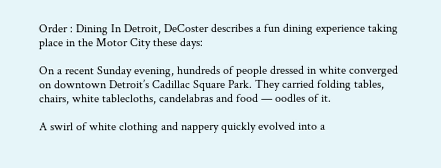Order : Dining In Detroit, DeCoster describes a fun dining experience taking place in the Motor City these days:

On a recent Sunday evening, hundreds of people dressed in white converged on downtown Detroit’s Cadillac Square Park. They carried folding tables, chairs, white tablecloths, candelabras and food — oodles of it.

A swirl of white clothing and nappery quickly evolved into a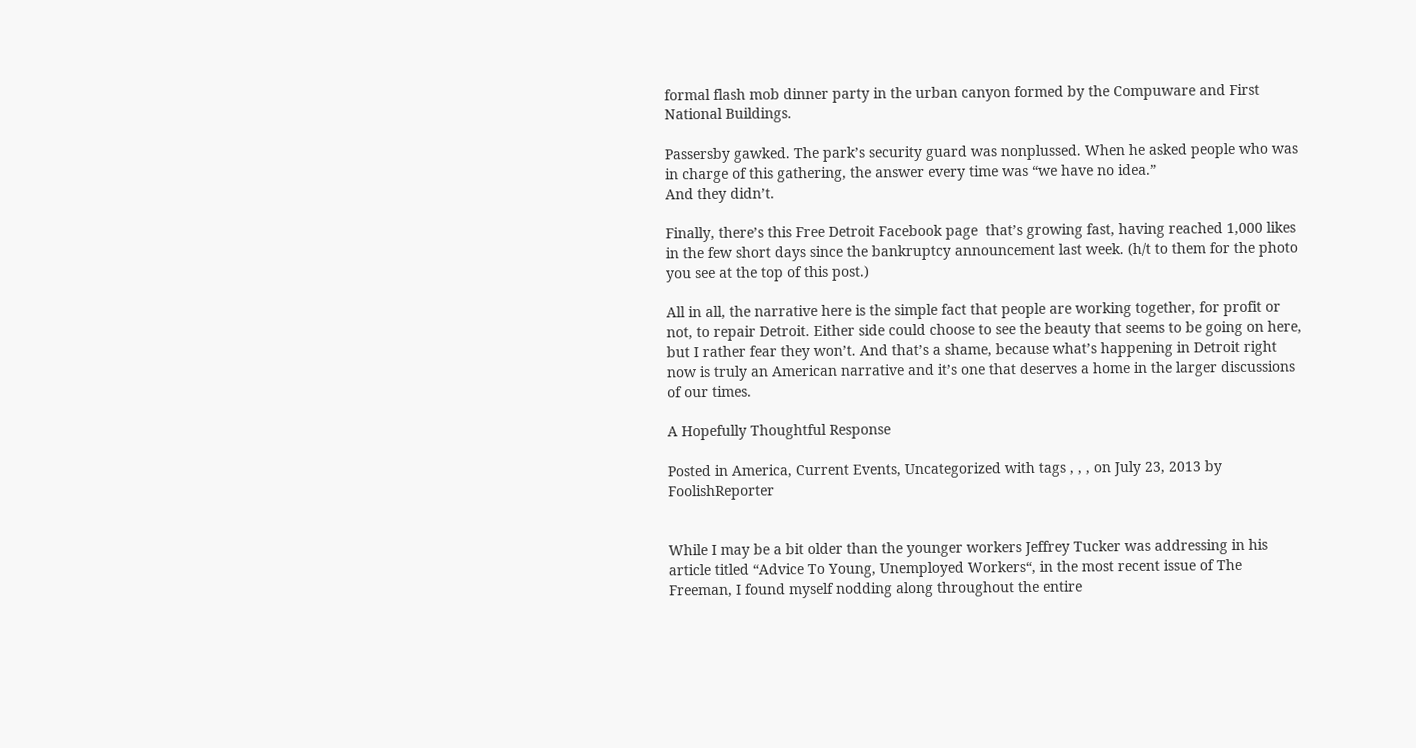formal flash mob dinner party in the urban canyon formed by the Compuware and First National Buildings.

Passersby gawked. The park’s security guard was nonplussed. When he asked people who was in charge of this gathering, the answer every time was “we have no idea.”
And they didn’t.

Finally, there’s this Free Detroit Facebook page  that’s growing fast, having reached 1,000 likes in the few short days since the bankruptcy announcement last week. (h/t to them for the photo you see at the top of this post.)

All in all, the narrative here is the simple fact that people are working together, for profit or not, to repair Detroit. Either side could choose to see the beauty that seems to be going on here, but I rather fear they won’t. And that’s a shame, because what’s happening in Detroit right now is truly an American narrative and it’s one that deserves a home in the larger discussions of our times.

A Hopefully Thoughtful Response

Posted in America, Current Events, Uncategorized with tags , , , on July 23, 2013 by FoolishReporter


While I may be a bit older than the younger workers Jeffrey Tucker was addressing in his article titled “Advice To Young, Unemployed Workers“, in the most recent issue of The Freeman, I found myself nodding along throughout the entire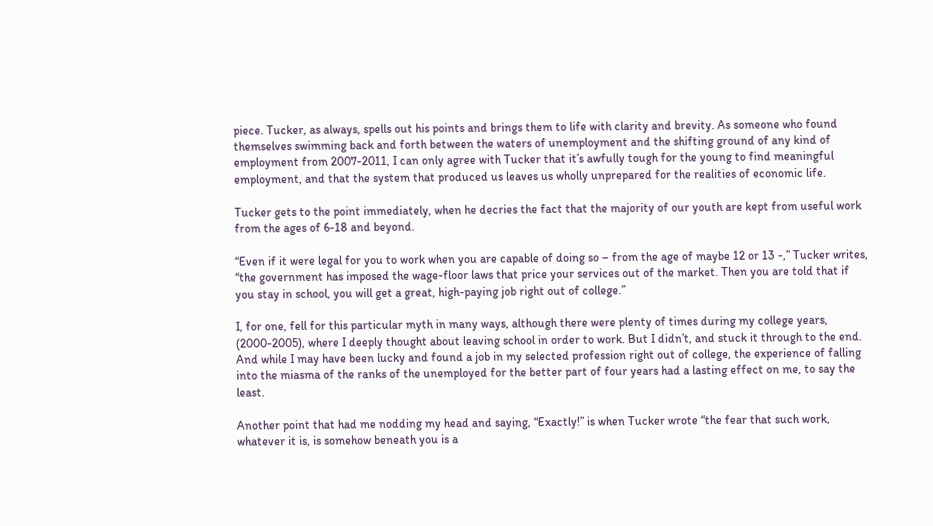piece. Tucker, as always, spells out his points and brings them to life with clarity and brevity. As someone who found themselves swimming back and forth between the waters of unemployment and the shifting ground of any kind of employment from 2007-2011, I can only agree with Tucker that it’s awfully tough for the young to find meaningful employment, and that the system that produced us leaves us wholly unprepared for the realities of economic life.

Tucker gets to the point immediately, when he decries the fact that the majority of our youth are kept from useful work from the ages of 6-18 and beyond.

“Even if it were legal for you to work when you are capable of doing so – from the age of maybe 12 or 13 -,” Tucker writes, “the government has imposed the wage-floor laws that price your services out of the market. Then you are told that if you stay in school, you will get a great, high-paying job right out of college.”

I, for one, fell for this particular myth in many ways, although there were plenty of times during my college years, (2000-2005), where I deeply thought about leaving school in order to work. But I didn’t, and stuck it through to the end. And while I may have been lucky and found a job in my selected profession right out of college, the experience of falling into the miasma of the ranks of the unemployed for the better part of four years had a lasting effect on me, to say the least.

Another point that had me nodding my head and saying, “Exactly!” is when Tucker wrote “the fear that such work, whatever it is, is somehow beneath you is a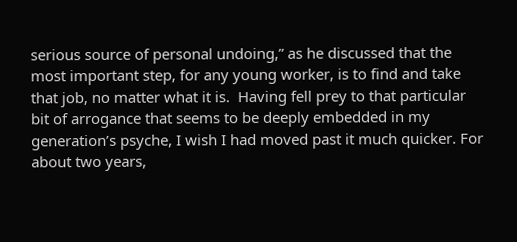serious source of personal undoing,” as he discussed that the most important step, for any young worker, is to find and take that job, no matter what it is.  Having fell prey to that particular bit of arrogance that seems to be deeply embedded in my generation’s psyche, I wish I had moved past it much quicker. For about two years,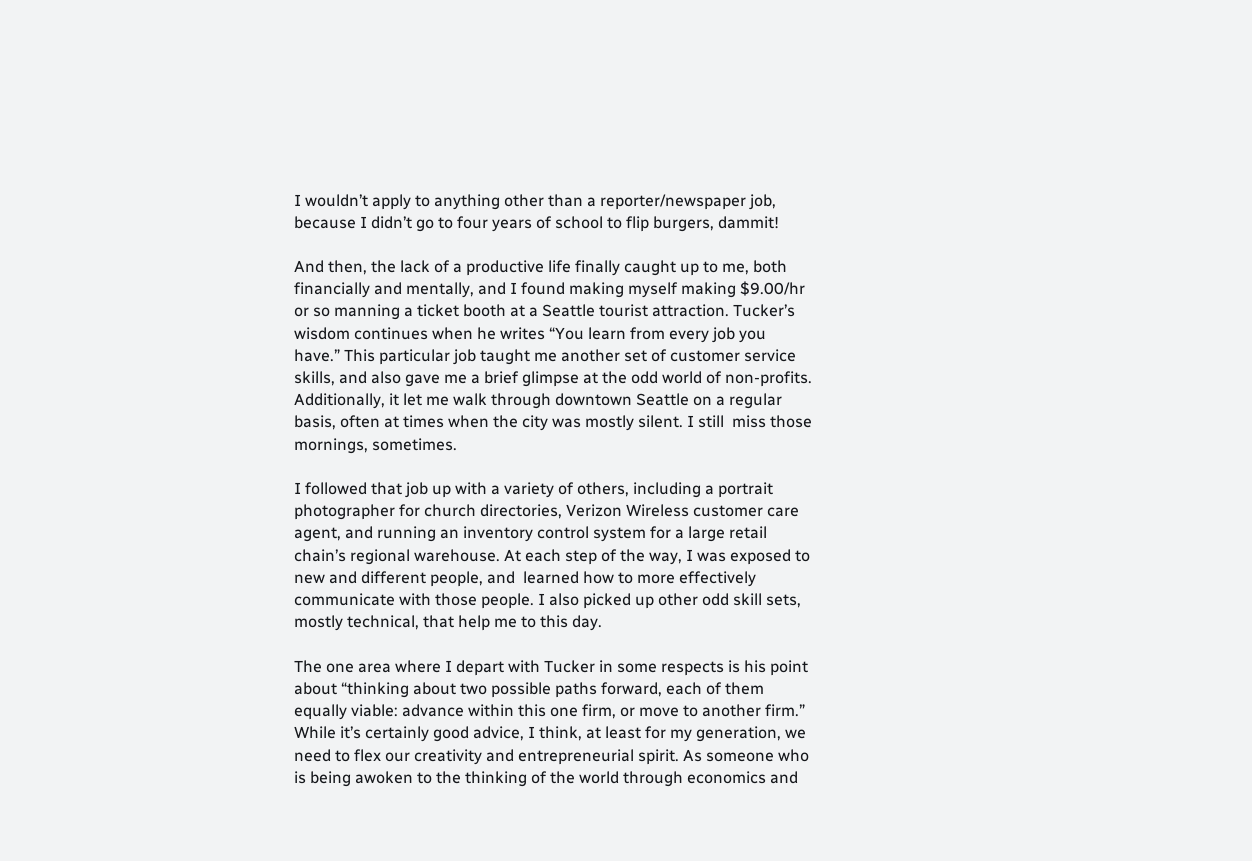I wouldn’t apply to anything other than a reporter/newspaper job, because I didn’t go to four years of school to flip burgers, dammit!

And then, the lack of a productive life finally caught up to me, both financially and mentally, and I found making myself making $9.00/hr or so manning a ticket booth at a Seattle tourist attraction. Tucker’s wisdom continues when he writes “You learn from every job you have.” This particular job taught me another set of customer service skills, and also gave me a brief glimpse at the odd world of non-profits. Additionally, it let me walk through downtown Seattle on a regular basis, often at times when the city was mostly silent. I still  miss those mornings, sometimes.

I followed that job up with a variety of others, including a portrait photographer for church directories, Verizon Wireless customer care agent, and running an inventory control system for a large retail chain’s regional warehouse. At each step of the way, I was exposed to new and different people, and  learned how to more effectively communicate with those people. I also picked up other odd skill sets, mostly technical, that help me to this day.

The one area where I depart with Tucker in some respects is his point about “thinking about two possible paths forward, each of them equally viable: advance within this one firm, or move to another firm.” While it’s certainly good advice, I think, at least for my generation, we need to flex our creativity and entrepreneurial spirit. As someone who is being awoken to the thinking of the world through economics and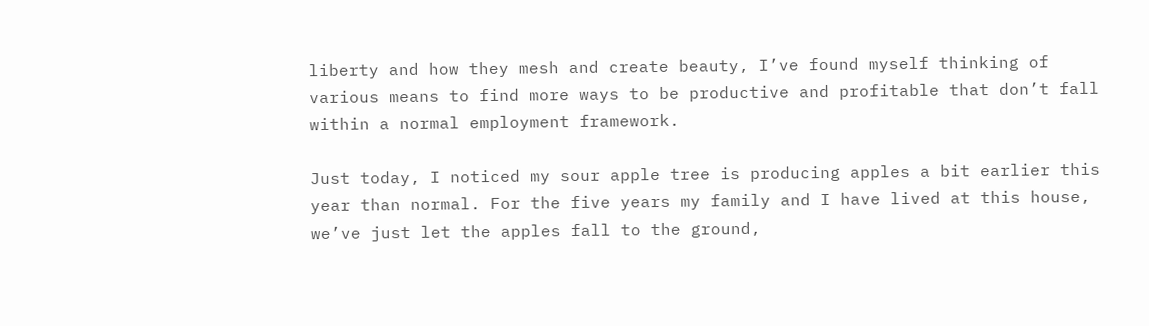liberty and how they mesh and create beauty, I’ve found myself thinking of various means to find more ways to be productive and profitable that don’t fall within a normal employment framework.

Just today, I noticed my sour apple tree is producing apples a bit earlier this year than normal. For the five years my family and I have lived at this house, we’ve just let the apples fall to the ground,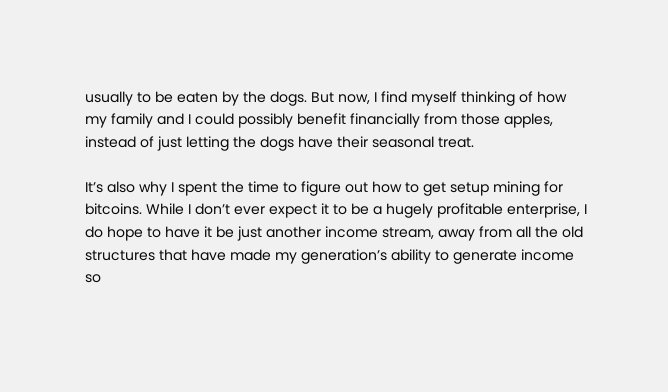usually to be eaten by the dogs. But now, I find myself thinking of how my family and I could possibly benefit financially from those apples, instead of just letting the dogs have their seasonal treat.

It’s also why I spent the time to figure out how to get setup mining for bitcoins. While I don’t ever expect it to be a hugely profitable enterprise, I do hope to have it be just another income stream, away from all the old structures that have made my generation’s ability to generate income so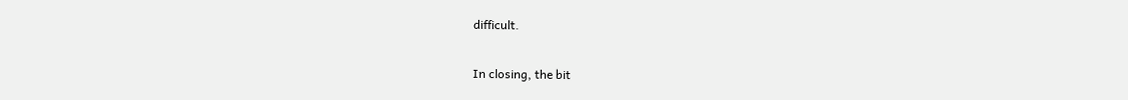difficult.

In closing, the bit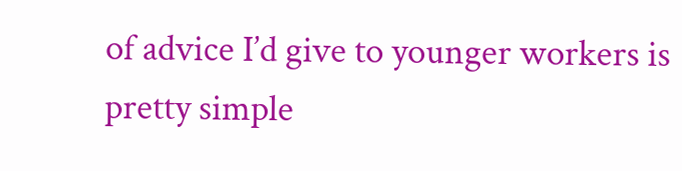of advice I’d give to younger workers is pretty simple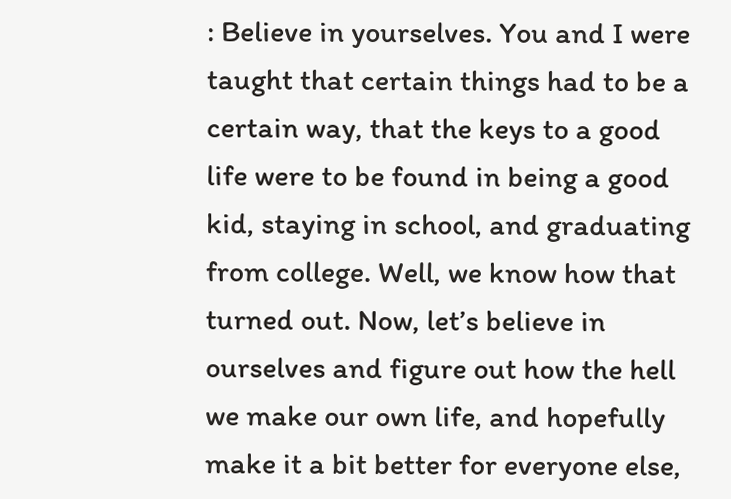: Believe in yourselves. You and I were taught that certain things had to be a certain way, that the keys to a good life were to be found in being a good kid, staying in school, and graduating from college. Well, we know how that turned out. Now, let’s believe in ourselves and figure out how the hell we make our own life, and hopefully make it a bit better for everyone else,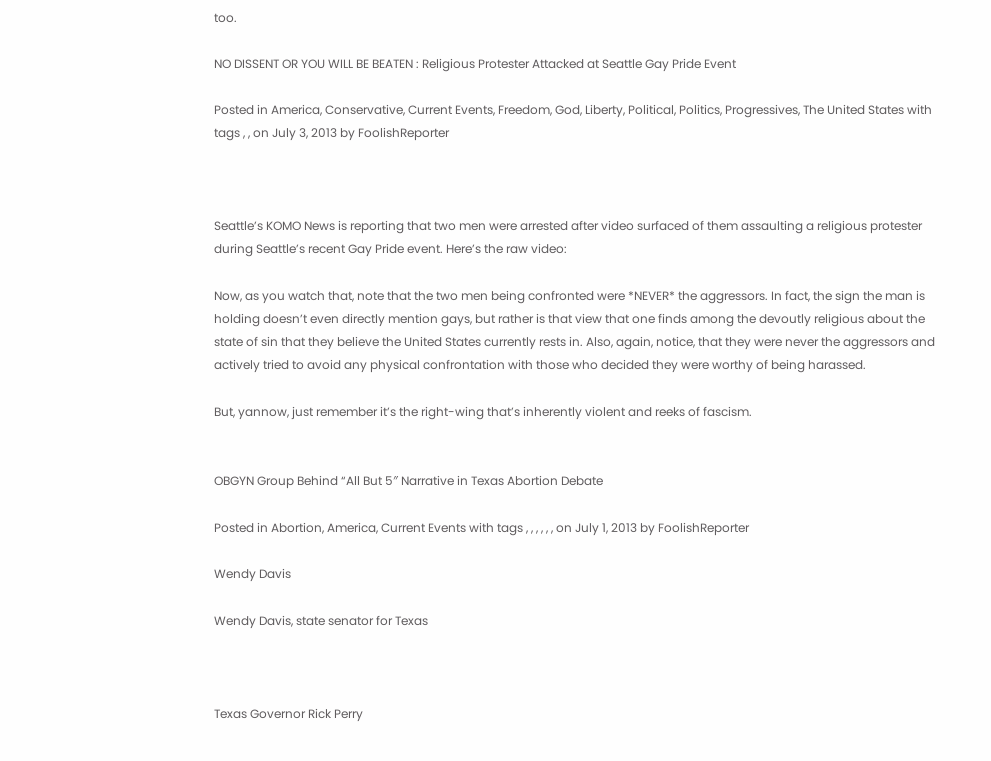too.

NO DISSENT OR YOU WILL BE BEATEN : Religious Protester Attacked at Seattle Gay Pride Event

Posted in America, Conservative, Current Events, Freedom, God, Liberty, Political, Politics, Progressives, The United States with tags , , on July 3, 2013 by FoolishReporter



Seattle’s KOMO News is reporting that two men were arrested after video surfaced of them assaulting a religious protester during Seattle’s recent Gay Pride event. Here’s the raw video:

Now, as you watch that, note that the two men being confronted were *NEVER* the aggressors. In fact, the sign the man is holding doesn’t even directly mention gays, but rather is that view that one finds among the devoutly religious about the state of sin that they believe the United States currently rests in. Also, again, notice, that they were never the aggressors and actively tried to avoid any physical confrontation with those who decided they were worthy of being harassed.

But, yannow, just remember it’s the right-wing that’s inherently violent and reeks of fascism.


OBGYN Group Behind “All But 5″ Narrative in Texas Abortion Debate

Posted in Abortion, America, Current Events with tags , , , , , , on July 1, 2013 by FoolishReporter

Wendy Davis

Wendy Davis, state senator for Texas



Texas Governor Rick Perry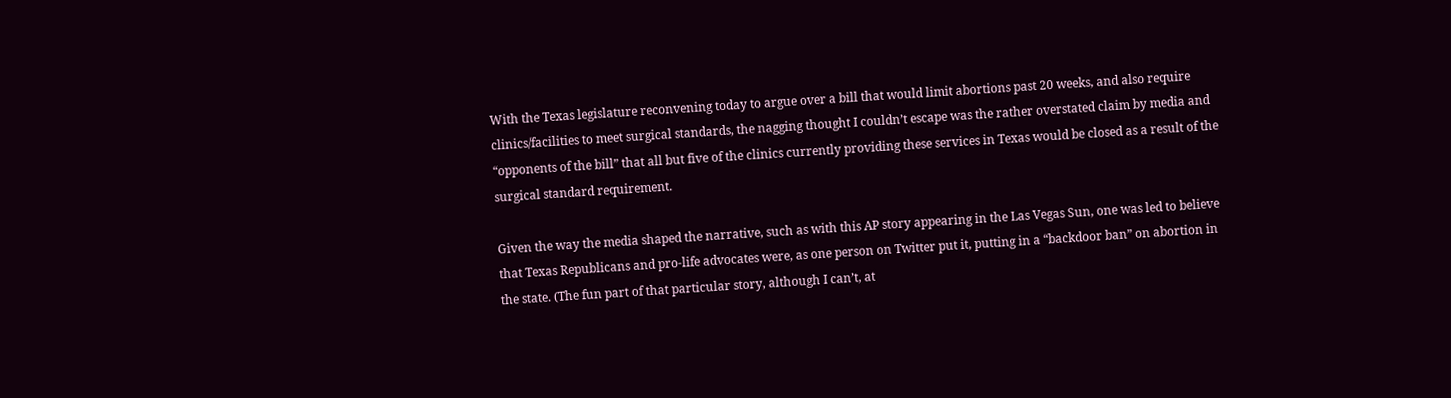With the Texas legislature reconvening today to argue over a bill that would limit abortions past 20 weeks, and also require clinics/facilities to meet surgical standards, the nagging thought I couldn’t escape was the rather overstated claim by media and “opponents of the bill” that all but five of the clinics currently providing these services in Texas would be closed as a result of the surgical standard requirement.

Given the way the media shaped the narrative, such as with this AP story appearing in the Las Vegas Sun, one was led to believe that Texas Republicans and pro-life advocates were, as one person on Twitter put it, putting in a “backdoor ban” on abortion in the state. (The fun part of that particular story, although I can’t, at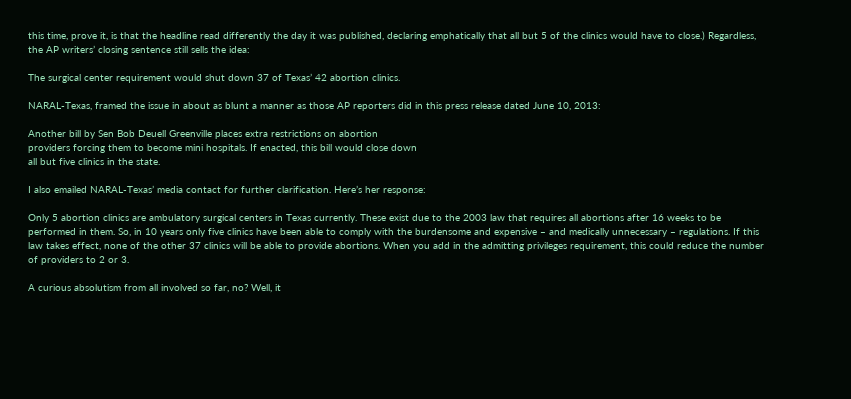this time, prove it, is that the headline read differently the day it was published, declaring emphatically that all but 5 of the clinics would have to close.) Regardless, the AP writers’ closing sentence still sells the idea:

The surgical center requirement would shut down 37 of Texas’ 42 abortion clinics.

NARAL-Texas, framed the issue in about as blunt a manner as those AP reporters did in this press release dated June 10, 2013:

Another bill by Sen Bob Deuell Greenville places extra restrictions on abortion
providers forcing them to become mini hospitals. If enacted, this bill would close down
all but five clinics in the state.

I also emailed NARAL-Texas’ media contact for further clarification. Here’s her response:

Only 5 abortion clinics are ambulatory surgical centers in Texas currently. These exist due to the 2003 law that requires all abortions after 16 weeks to be performed in them. So, in 10 years only five clinics have been able to comply with the burdensome and expensive – and medically unnecessary – regulations. If this law takes effect, none of the other 37 clinics will be able to provide abortions. When you add in the admitting privileges requirement, this could reduce the number of providers to 2 or 3.

A curious absolutism from all involved so far, no? Well, it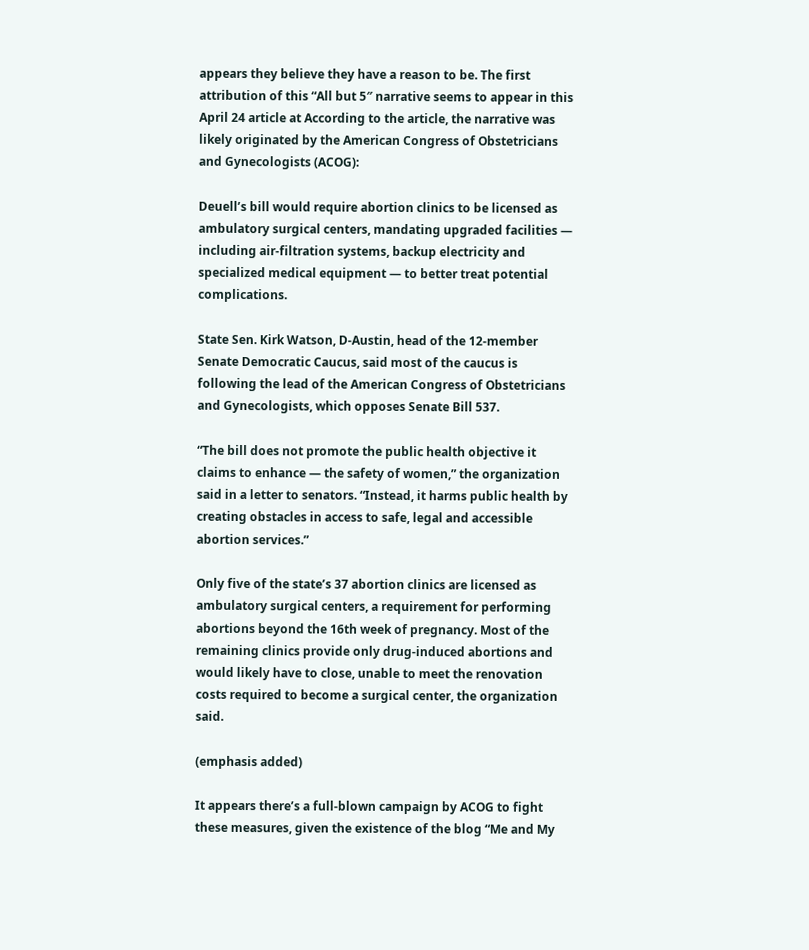appears they believe they have a reason to be. The first attribution of this “All but 5″ narrative seems to appear in this April 24 article at According to the article, the narrative was likely originated by the American Congress of Obstetricians and Gynecologists (ACOG):

Deuell’s bill would require abortion clinics to be licensed as ambulatory surgical centers, mandating upgraded facilities — including air-filtration systems, backup electricity and specialized medical equipment — to better treat potential complications.

State Sen. Kirk Watson, D-Austin, head of the 12-member Senate Democratic Caucus, said most of the caucus is following the lead of the American Congress of Obstetricians and Gynecologists, which opposes Senate Bill 537.

“The bill does not promote the public health objective it claims to enhance — the safety of women,” the organization said in a letter to senators. “Instead, it harms public health by creating obstacles in access to safe, legal and accessible abortion services.”

Only five of the state’s 37 abortion clinics are licensed as ambulatory surgical centers, a requirement for performing abortions beyond the 16th week of pregnancy. Most of the remaining clinics provide only drug-induced abortions and would likely have to close, unable to meet the renovation costs required to become a surgical center, the organization said.

(emphasis added)

It appears there’s a full-blown campaign by ACOG to fight these measures, given the existence of the blog “Me and My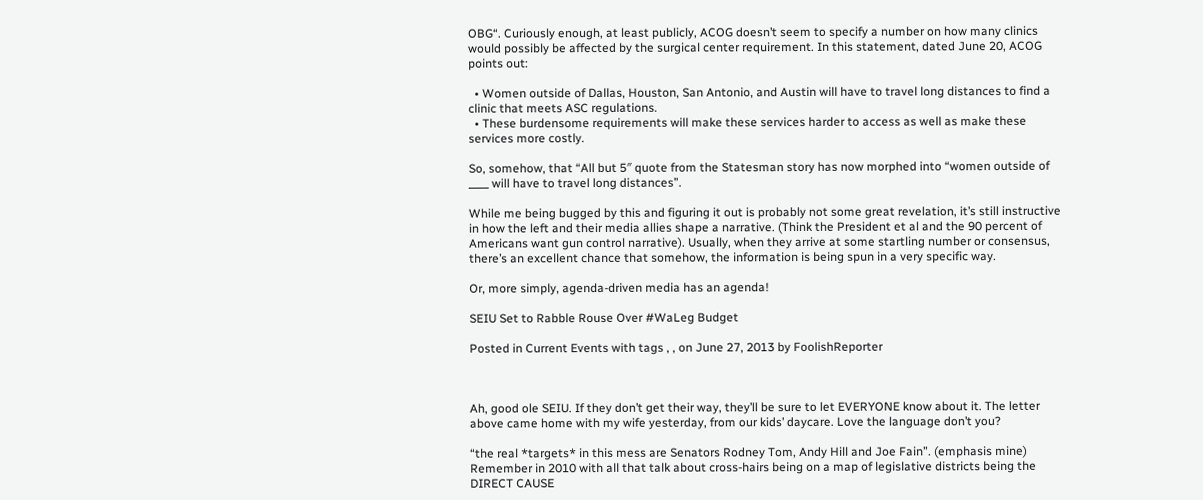OBG“. Curiously enough, at least publicly, ACOG doesn’t seem to specify a number on how many clinics would possibly be affected by the surgical center requirement. In this statement, dated June 20, ACOG points out:

  • Women outside of Dallas, Houston, San Antonio, and Austin will have to travel long distances to find a clinic that meets ASC regulations.
  • These burdensome requirements will make these services harder to access as well as make these services more costly.

So, somehow, that “All but 5″ quote from the Statesman story has now morphed into “women outside of ____ will have to travel long distances”.

While me being bugged by this and figuring it out is probably not some great revelation, it’s still instructive in how the left and their media allies shape a narrative. (Think the President et al and the 90 percent of Americans want gun control narrative). Usually, when they arrive at some startling number or consensus, there’s an excellent chance that somehow, the information is being spun in a very specific way.

Or, more simply, agenda-driven media has an agenda!

SEIU Set to Rabble Rouse Over #WaLeg Budget

Posted in Current Events with tags , , on June 27, 2013 by FoolishReporter



Ah, good ole SEIU. If they don’t get their way, they’ll be sure to let EVERYONE know about it. The letter above came home with my wife yesterday, from our kids’ daycare. Love the language don’t you?

“the real *targets* in this mess are Senators Rodney Tom, Andy Hill and Joe Fain”. (emphasis mine) Remember in 2010 with all that talk about cross-hairs being on a map of legislative districts being the DIRECT CAUSE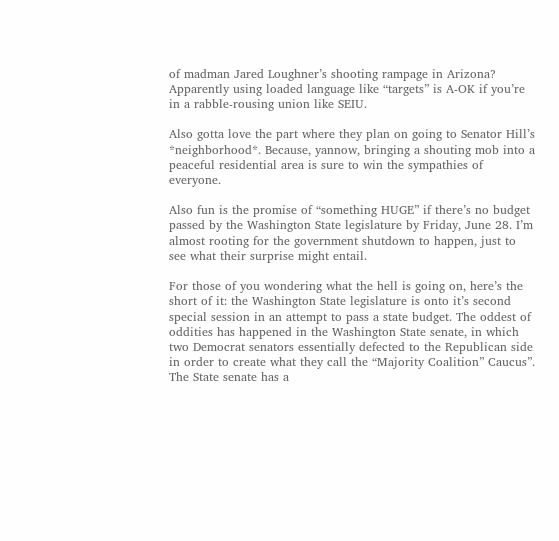of madman Jared Loughner’s shooting rampage in Arizona? Apparently using loaded language like “targets” is A-OK if you’re in a rabble-rousing union like SEIU.

Also gotta love the part where they plan on going to Senator Hill’s *neighborhood*. Because, yannow, bringing a shouting mob into a peaceful residential area is sure to win the sympathies of everyone.

Also fun is the promise of “something HUGE” if there’s no budget passed by the Washington State legislature by Friday, June 28. I’m almost rooting for the government shutdown to happen, just to see what their surprise might entail.

For those of you wondering what the hell is going on, here’s the short of it: the Washington State legislature is onto it’s second special session in an attempt to pass a state budget. The oddest of oddities has happened in the Washington State senate, in which two Democrat senators essentially defected to the Republican side in order to create what they call the “Majority Coalition” Caucus”. The State senate has a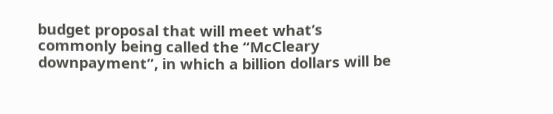budget proposal that will meet what’s commonly being called the “McCleary downpayment”, in which a billion dollars will be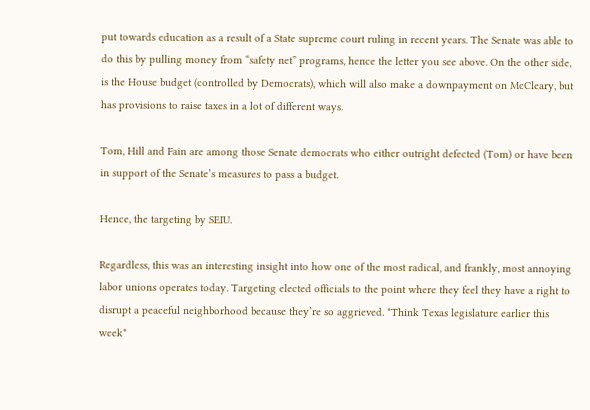put towards education as a result of a State supreme court ruling in recent years. The Senate was able to do this by pulling money from “safety net” programs, hence the letter you see above. On the other side, is the House budget (controlled by Democrats), which will also make a downpayment on McCleary, but has provisions to raise taxes in a lot of different ways.

Tom, Hill and Fain are among those Senate democrats who either outright defected (Tom) or have been in support of the Senate’s measures to pass a budget.

Hence, the targeting by SEIU.

Regardless, this was an interesting insight into how one of the most radical, and frankly, most annoying labor unions operates today. Targeting elected officials to the point where they feel they have a right to disrupt a peaceful neighborhood because they’re so aggrieved. *Think Texas legislature earlier this week*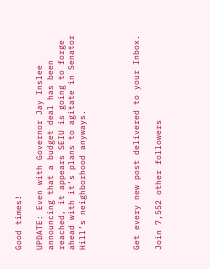Good times!

UPDATE: Even with Governor Jay Inslee announcing that a budget deal has been reached, it appears SEIU is going to forge ahead with it’s plans to agitate in Senator Hill’s neighborhood anyways.




Get every new post delivered to your Inbox.

Join 7,552 other followers